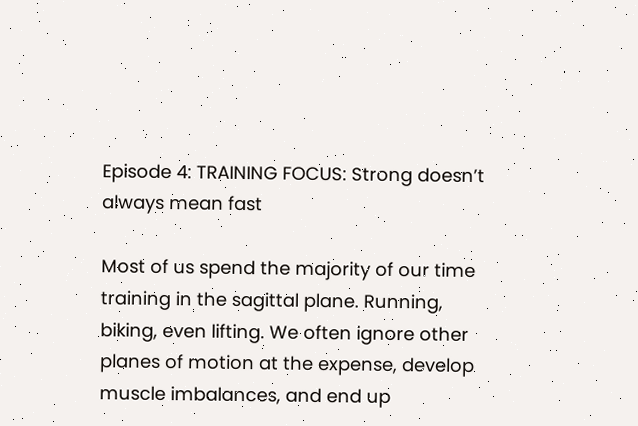Episode 4: TRAINING FOCUS: Strong doesn’t always mean fast

Most of us spend the majority of our time training in the sagittal plane. Running, biking, even lifting. We often ignore other planes of motion at the expense, develop muscle imbalances, and end up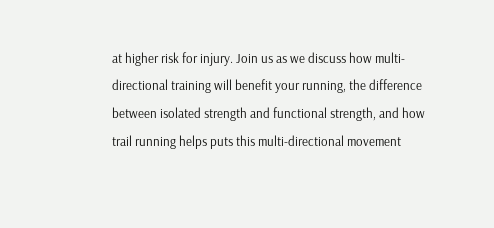at higher risk for injury. Join us as we discuss how multi-directional training will benefit your running, the difference between isolated strength and functional strength, and how trail running helps puts this multi-directional movement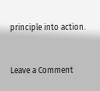principle into action.


Leave a Comment